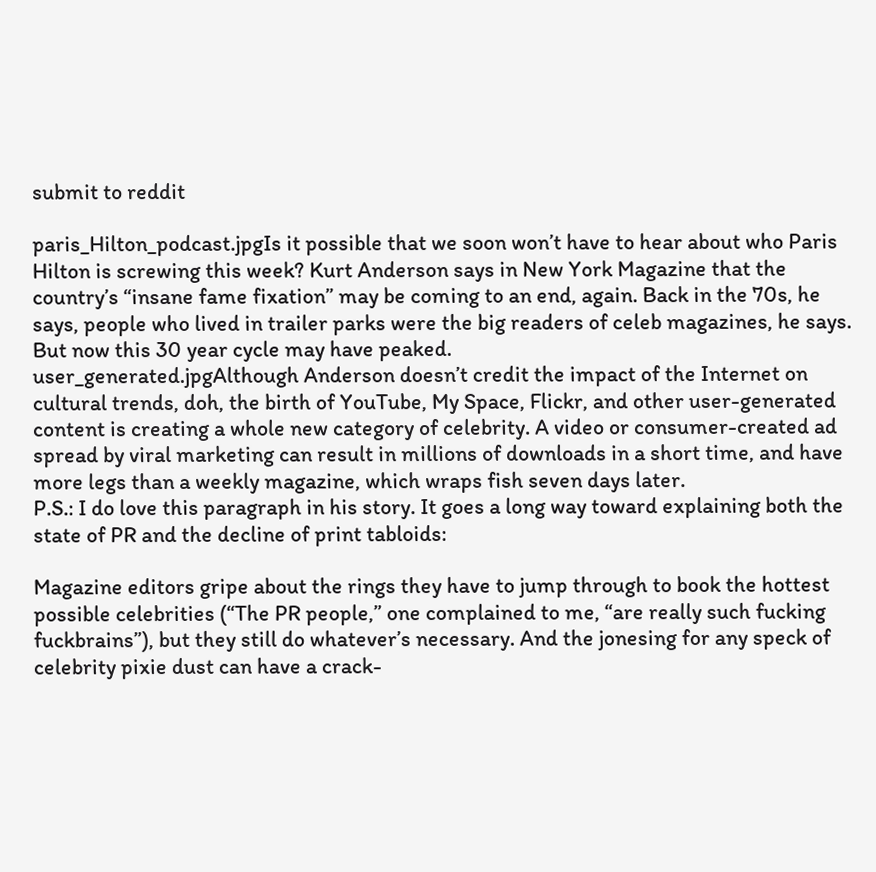submit to reddit

paris_Hilton_podcast.jpgIs it possible that we soon won’t have to hear about who Paris Hilton is screwing this week? Kurt Anderson says in New York Magazine that the country’s “insane fame fixation” may be coming to an end, again. Back in the 70s, he says, people who lived in trailer parks were the big readers of celeb magazines, he says. But now this 30 year cycle may have peaked.
user_generated.jpgAlthough Anderson doesn’t credit the impact of the Internet on cultural trends, doh, the birth of YouTube, My Space, Flickr, and other user-generated content is creating a whole new category of celebrity. A video or consumer-created ad spread by viral marketing can result in millions of downloads in a short time, and have more legs than a weekly magazine, which wraps fish seven days later.
P.S.: I do love this paragraph in his story. It goes a long way toward explaining both the state of PR and the decline of print tabloids:

Magazine editors gripe about the rings they have to jump through to book the hottest possible celebrities (“The PR people,” one complained to me, “are really such fucking fuckbrains”), but they still do whatever’s necessary. And the jonesing for any speck of celebrity pixie dust can have a crack-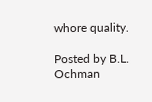whore quality.

Posted by B.L. Ochman